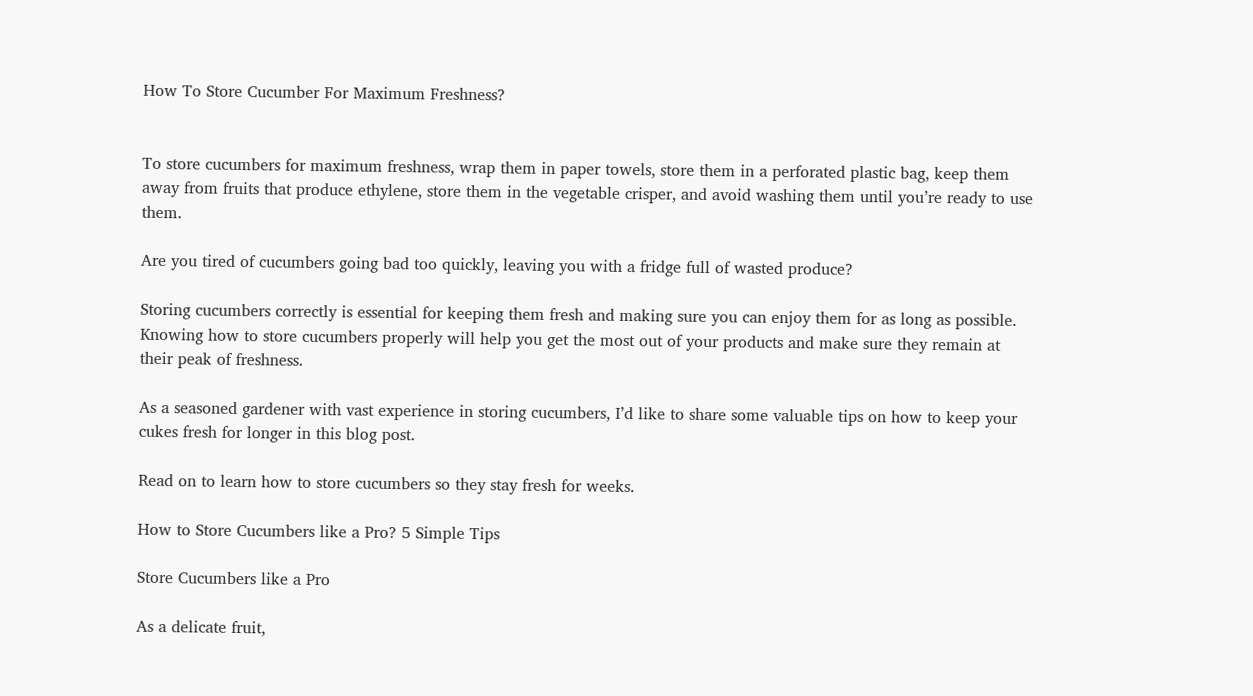How To Store Cucumber For Maximum Freshness?


To store cucumbers for maximum freshness, wrap them in paper towels, store them in a perforated plastic bag, keep them away from fruits that produce ethylene, store them in the vegetable crisper, and avoid washing them until you’re ready to use them.

Are you tired of cucumbers going bad too quickly, leaving you with a fridge full of wasted produce?

Storing cucumbers correctly is essential for keeping them fresh and making sure you can enjoy them for as long as possible. Knowing how to store cucumbers properly will help you get the most out of your products and make sure they remain at their peak of freshness.

As a seasoned gardener with vast experience in storing cucumbers, I’d like to share some valuable tips on how to keep your cukes fresh for longer in this blog post.

Read on to learn how to store cucumbers so they stay fresh for weeks.

How to Store Cucumbers like a Pro? 5 Simple Tips

Store Cucumbers like a Pro

As a delicate fruit,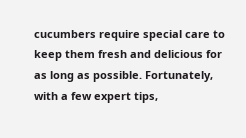cucumbers require special care to keep them fresh and delicious for as long as possible. Fortunately, with a few expert tips,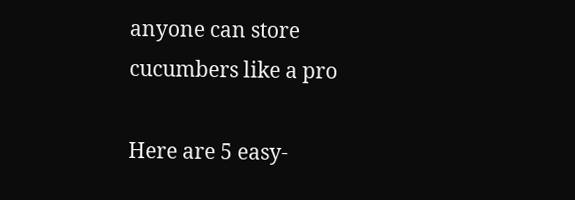anyone can store cucumbers like a pro

Here are 5 easy-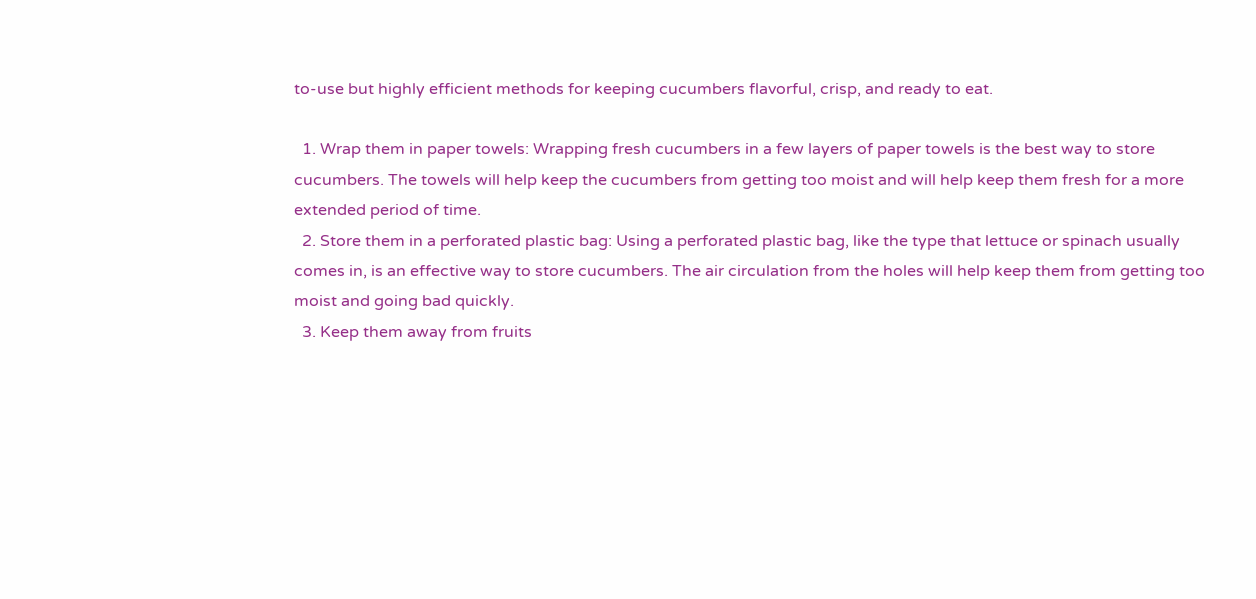to-use but highly efficient methods for keeping cucumbers flavorful, crisp, and ready to eat.

  1. Wrap them in paper towels: Wrapping fresh cucumbers in a few layers of paper towels is the best way to store cucumbers. The towels will help keep the cucumbers from getting too moist and will help keep them fresh for a more extended period of time.
  2. Store them in a perforated plastic bag: Using a perforated plastic bag, like the type that lettuce or spinach usually comes in, is an effective way to store cucumbers. The air circulation from the holes will help keep them from getting too moist and going bad quickly.
  3. Keep them away from fruits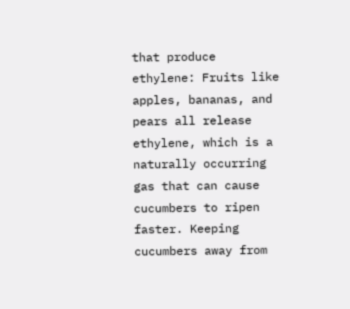that produce ethylene: Fruits like apples, bananas, and pears all release ethylene, which is a naturally occurring gas that can cause cucumbers to ripen faster. Keeping cucumbers away from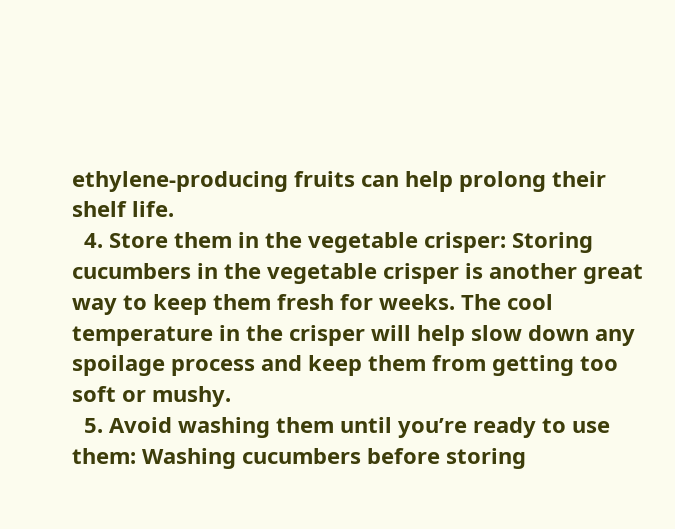ethylene-producing fruits can help prolong their shelf life.
  4. Store them in the vegetable crisper: Storing cucumbers in the vegetable crisper is another great way to keep them fresh for weeks. The cool temperature in the crisper will help slow down any spoilage process and keep them from getting too soft or mushy.
  5. Avoid washing them until you’re ready to use them: Washing cucumbers before storing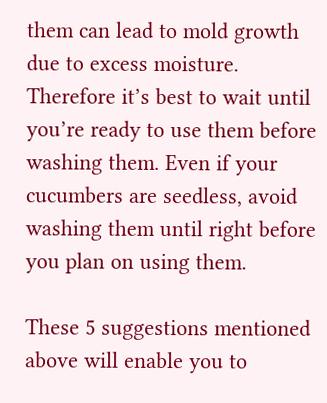them can lead to mold growth due to excess moisture. Therefore it’s best to wait until you’re ready to use them before washing them. Even if your cucumbers are seedless, avoid washing them until right before you plan on using them.

These 5 suggestions mentioned above will enable you to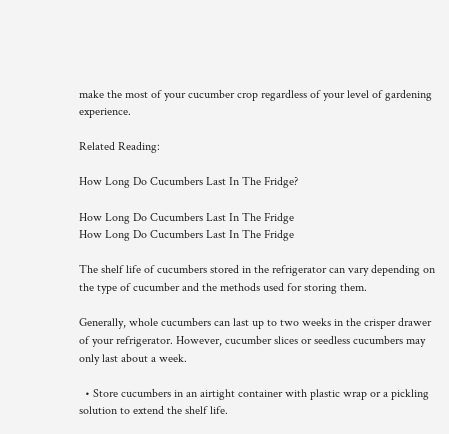make the most of your cucumber crop regardless of your level of gardening experience.

Related Reading:

How Long Do Cucumbers Last In The Fridge?

How Long Do Cucumbers Last In The Fridge
How Long Do Cucumbers Last In The Fridge

The shelf life of cucumbers stored in the refrigerator can vary depending on the type of cucumber and the methods used for storing them.

Generally, whole cucumbers can last up to two weeks in the crisper drawer of your refrigerator. However, cucumber slices or seedless cucumbers may only last about a week.

  • Store cucumbers in an airtight container with plastic wrap or a pickling solution to extend the shelf life.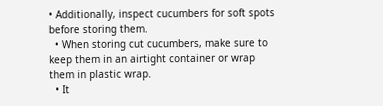• Additionally, inspect cucumbers for soft spots before storing them.
  • When storing cut cucumbers, make sure to keep them in an airtight container or wrap them in plastic wrap.
  • It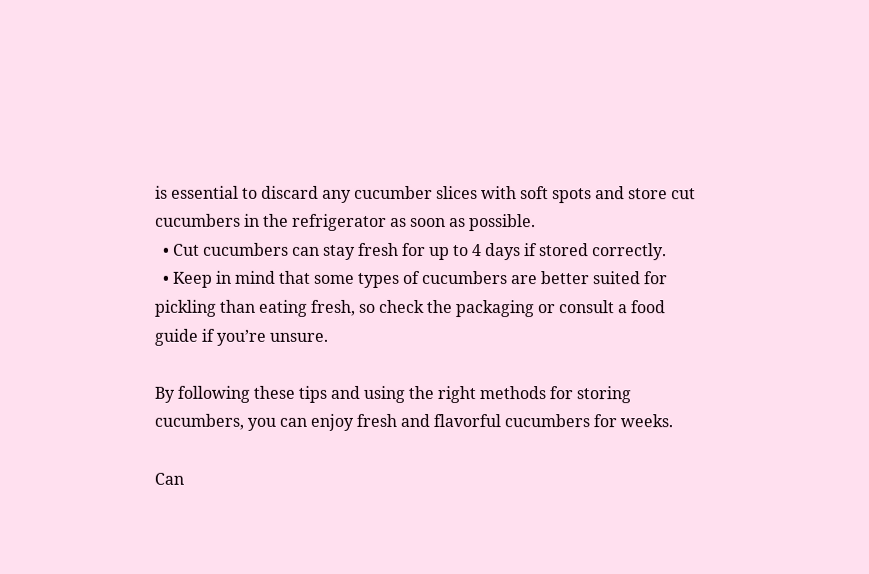is essential to discard any cucumber slices with soft spots and store cut cucumbers in the refrigerator as soon as possible.
  • Cut cucumbers can stay fresh for up to 4 days if stored correctly.
  • Keep in mind that some types of cucumbers are better suited for pickling than eating fresh, so check the packaging or consult a food guide if you’re unsure.

By following these tips and using the right methods for storing cucumbers, you can enjoy fresh and flavorful cucumbers for weeks.

Can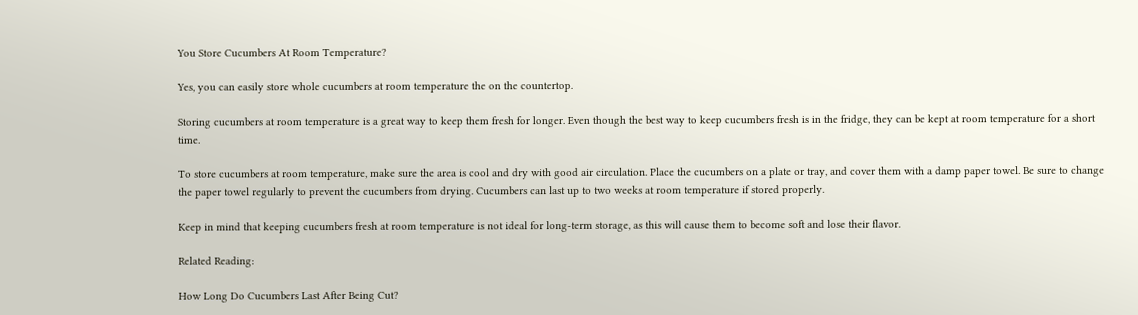You Store Cucumbers At Room Temperature?

Yes, you can easily store whole cucumbers at room temperature the on the countertop.

Storing cucumbers at room temperature is a great way to keep them fresh for longer. Even though the best way to keep cucumbers fresh is in the fridge, they can be kept at room temperature for a short time.

To store cucumbers at room temperature, make sure the area is cool and dry with good air circulation. Place the cucumbers on a plate or tray, and cover them with a damp paper towel. Be sure to change the paper towel regularly to prevent the cucumbers from drying. Cucumbers can last up to two weeks at room temperature if stored properly.

Keep in mind that keeping cucumbers fresh at room temperature is not ideal for long-term storage, as this will cause them to become soft and lose their flavor.

Related Reading:

How Long Do Cucumbers Last After Being Cut?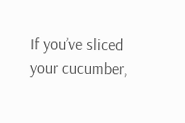If you’ve sliced your cucumber,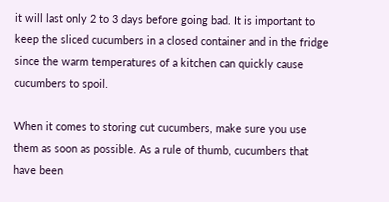it will last only 2 to 3 days before going bad. It is important to keep the sliced cucumbers in a closed container and in the fridge since the warm temperatures of a kitchen can quickly cause cucumbers to spoil.

When it comes to storing cut cucumbers, make sure you use them as soon as possible. As a rule of thumb, cucumbers that have been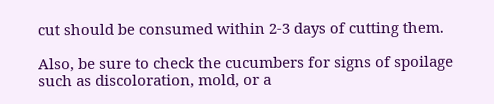cut should be consumed within 2-3 days of cutting them.

Also, be sure to check the cucumbers for signs of spoilage such as discoloration, mold, or a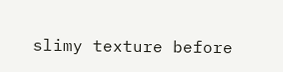slimy texture before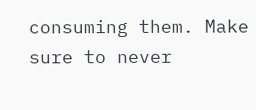consuming them. Make sure to never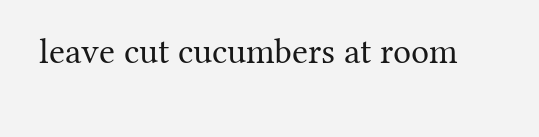leave cut cucumbers at room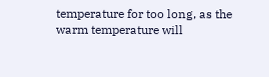temperature for too long, as the warm temperature will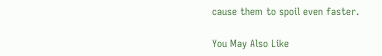cause them to spoil even faster.

You May Also Like